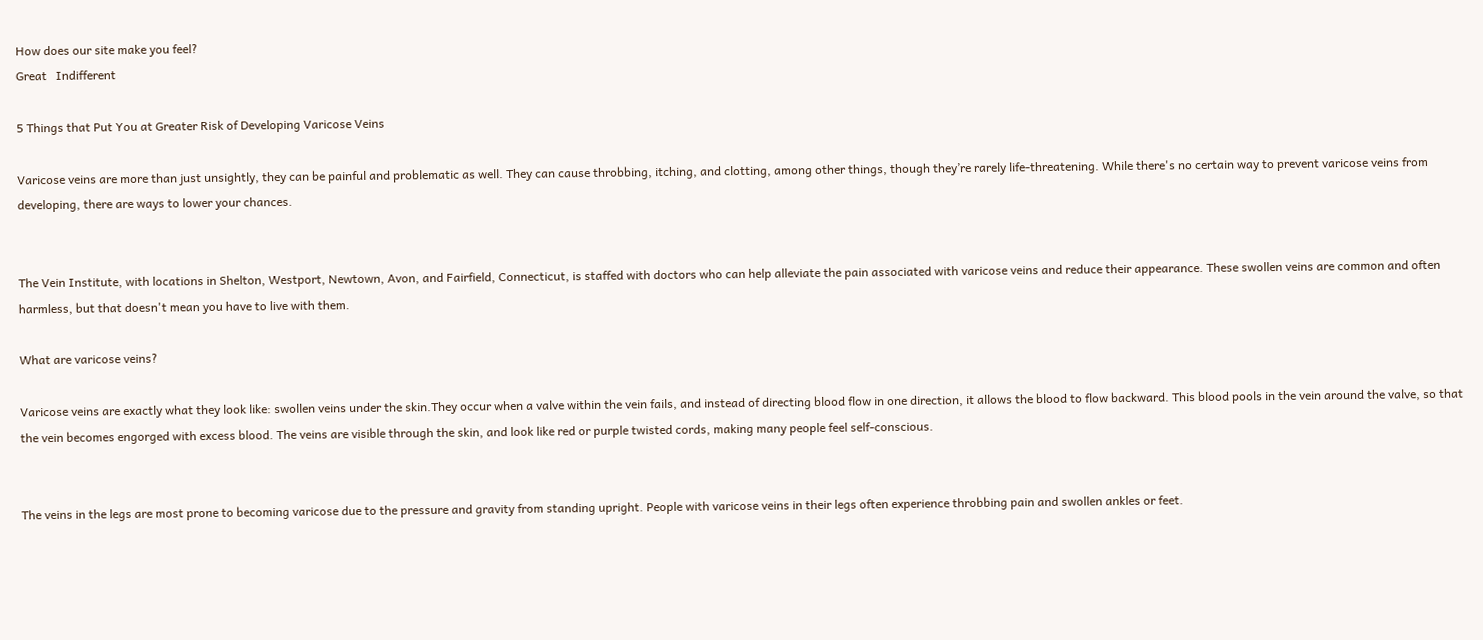How does our site make you feel?
Great   Indifferent

5 Things that Put You at Greater Risk of Developing Varicose Veins

Varicose veins are more than just unsightly, they can be painful and problematic as well. They can cause throbbing, itching, and clotting, among other things, though they’re rarely life-threatening. While there's no certain way to prevent varicose veins from developing, there are ways to lower your chances.


The Vein Institute, with locations in Shelton, Westport, Newtown, Avon, and Fairfield, Connecticut, is staffed with doctors who can help alleviate the pain associated with varicose veins and reduce their appearance. These swollen veins are common and often harmless, but that doesn't mean you have to live with them.

What are varicose veins?

Varicose veins are exactly what they look like: swollen veins under the skin.They occur when a valve within the vein fails, and instead of directing blood flow in one direction, it allows the blood to flow backward. This blood pools in the vein around the valve, so that the vein becomes engorged with excess blood. The veins are visible through the skin, and look like red or purple twisted cords, making many people feel self-conscious.


The veins in the legs are most prone to becoming varicose due to the pressure and gravity from standing upright. People with varicose veins in their legs often experience throbbing pain and swollen ankles or feet.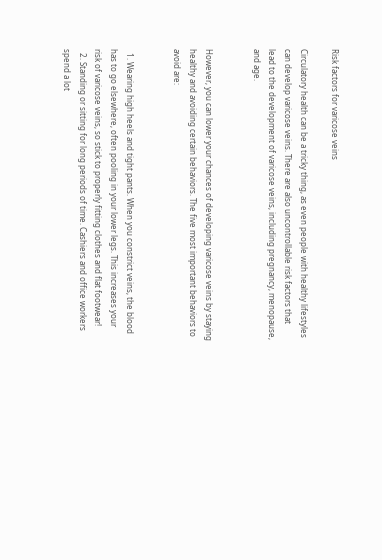Risk factors for varicose veins

Circulatory health can be a tricky thing, as even people with healthy lifestyles can develop varicose veins. There are also uncontrollable risk factors that lead to the development of varicose veins, including pregnancy, menopause, and age.


However, you can lower your chances of developing varicose veins by staying healthy and avoiding certain behaviors. The five most important behaviors to avoid are:


  1. Wearing high heels and tight pants. When you constrict veins, the blood has to go elsewhere, often pooling in your lower legs. This increases your risk of varicose veins, so stick to properly fitting clothes and flat footwear!
  2. Standing or sitting for long periods of time. Cashiers and office workers spend a lot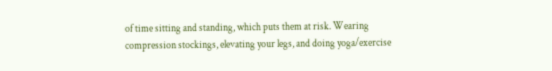of time sitting and standing, which puts them at risk. Wearing compression stockings, elevating your legs, and doing yoga/exercise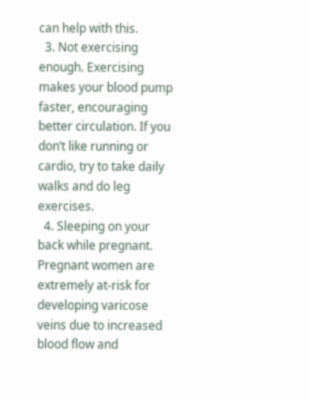can help with this.
  3. Not exercising enough. Exercising makes your blood pump faster, encouraging better circulation. If you don’t like running or cardio, try to take daily walks and do leg exercises.
  4. Sleeping on your back while pregnant. Pregnant women are extremely at-risk for developing varicose veins due to increased blood flow and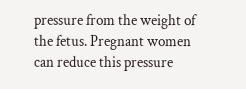pressure from the weight of the fetus. Pregnant women can reduce this pressure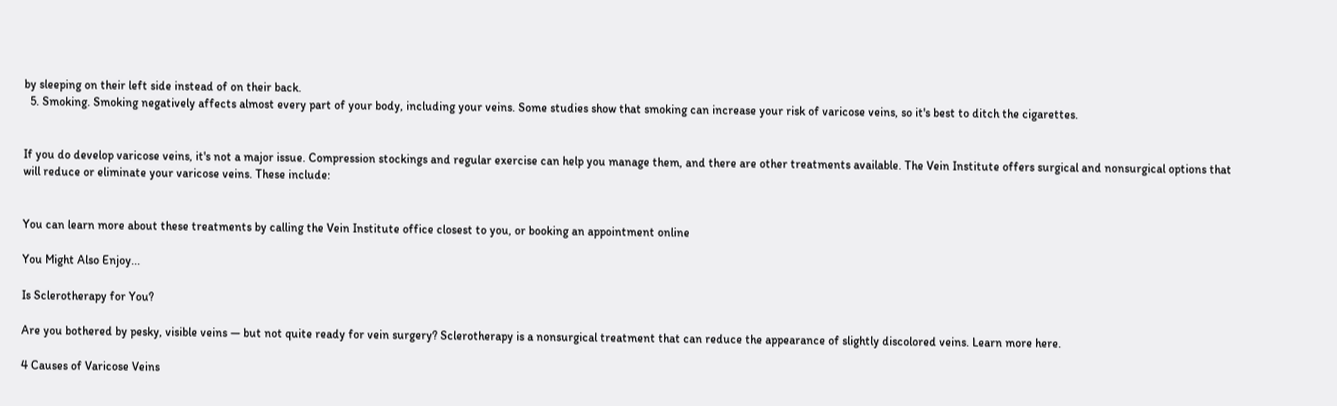by sleeping on their left side instead of on their back.
  5. Smoking. Smoking negatively affects almost every part of your body, including your veins. Some studies show that smoking can increase your risk of varicose veins, so it's best to ditch the cigarettes.


If you do develop varicose veins, it's not a major issue. Compression stockings and regular exercise can help you manage them, and there are other treatments available. The Vein Institute offers surgical and nonsurgical options that will reduce or eliminate your varicose veins. These include:


You can learn more about these treatments by calling the Vein Institute office closest to you, or booking an appointment online

You Might Also Enjoy...

Is Sclerotherapy for You?

Are you bothered by pesky, visible veins — but not quite ready for vein surgery? Sclerotherapy is a nonsurgical treatment that can reduce the appearance of slightly discolored veins. Learn more here.

4 Causes of Varicose Veins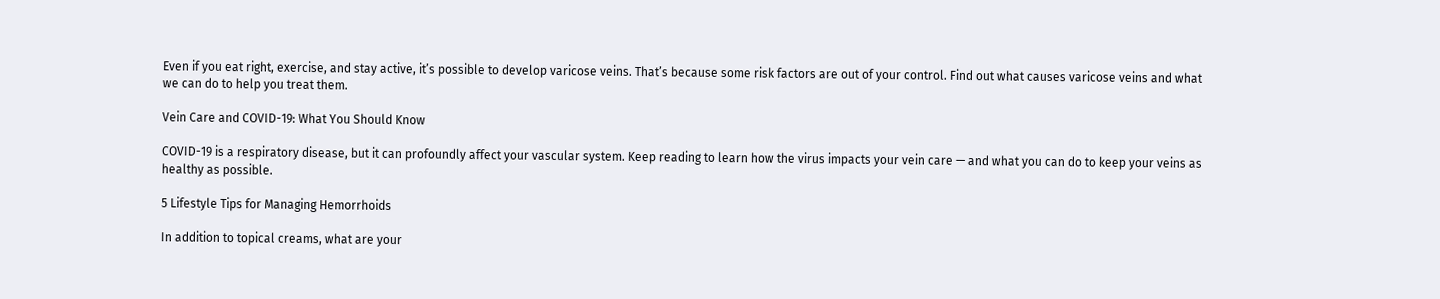Even if you eat right, exercise, and stay active, it’s possible to develop varicose veins. That’s because some risk factors are out of your control. Find out what causes varicose veins and what we can do to help you treat them.

Vein Care and COVID-19: What You Should Know

COVID-19 is a respiratory disease, but it can profoundly affect your vascular system. Keep reading to learn how the virus impacts your vein care — and what you can do to keep your veins as healthy as possible.

5 Lifestyle Tips for Managing Hemorrhoids

In addition to topical creams, what are your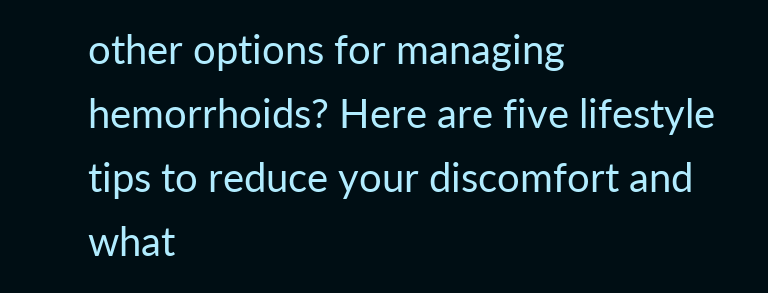other options for managing hemorrhoids? Here are five lifestyle tips to reduce your discomfort and what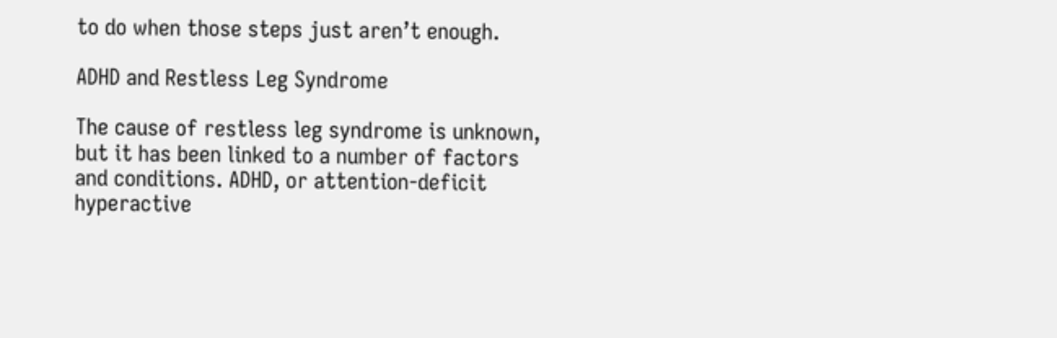to do when those steps just aren’t enough.

ADHD and Restless Leg Syndrome

The cause of restless leg syndrome is unknown, but it has been linked to a number of factors and conditions. ADHD, or attention-deficit hyperactive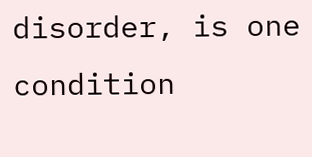disorder, is one condition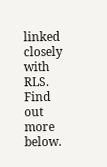linked closely with RLS. Find out more below.